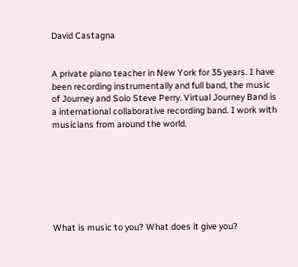David Castagna


A private piano teacher in New York for 35 years. I have been recording instrumentally and full band, the music of Journey and Solo Steve Perry. Virtual Journey Band is a international collaborative recording band. I work with musicians from around the world.







What is music to you? What does it give you?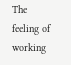The feeling of working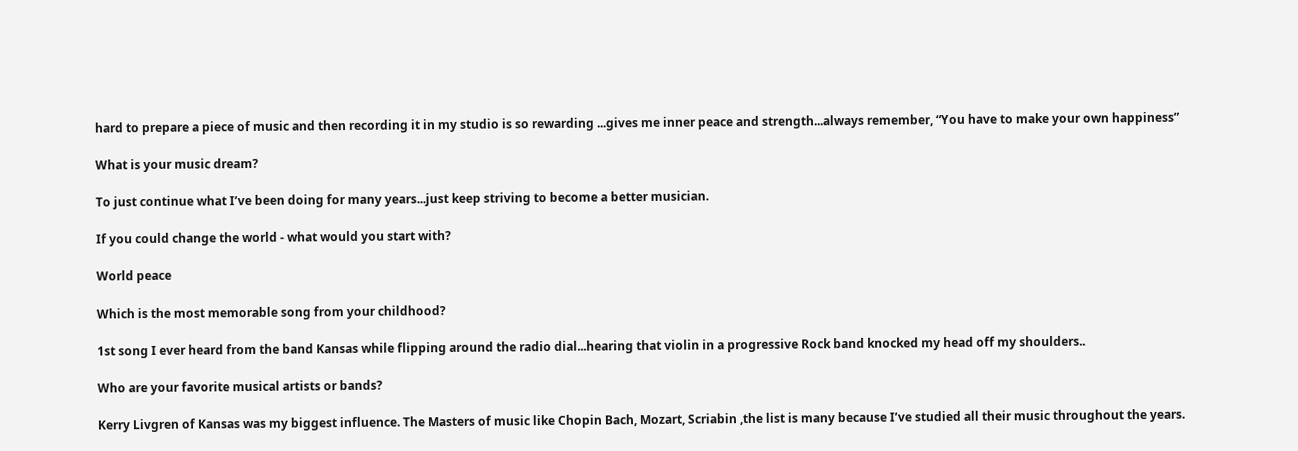hard to prepare a piece of music and then recording it in my studio is so rewarding ...gives me inner peace and strength...always remember, “You have to make your own happiness”

What is your music dream?

To just continue what I’ve been doing for many years...just keep striving to become a better musician.

If you could change the world - what would you start with?

World peace

Which is the most memorable song from your childhood?

1st song I ever heard from the band Kansas while flipping around the radio dial...hearing that violin in a progressive Rock band knocked my head off my shoulders..

Who are your favorite musical artists or bands?

Kerry Livgren of Kansas was my biggest influence. The Masters of music like Chopin Bach, Mozart, Scriabin ,the list is many because I’ve studied all their music throughout the years.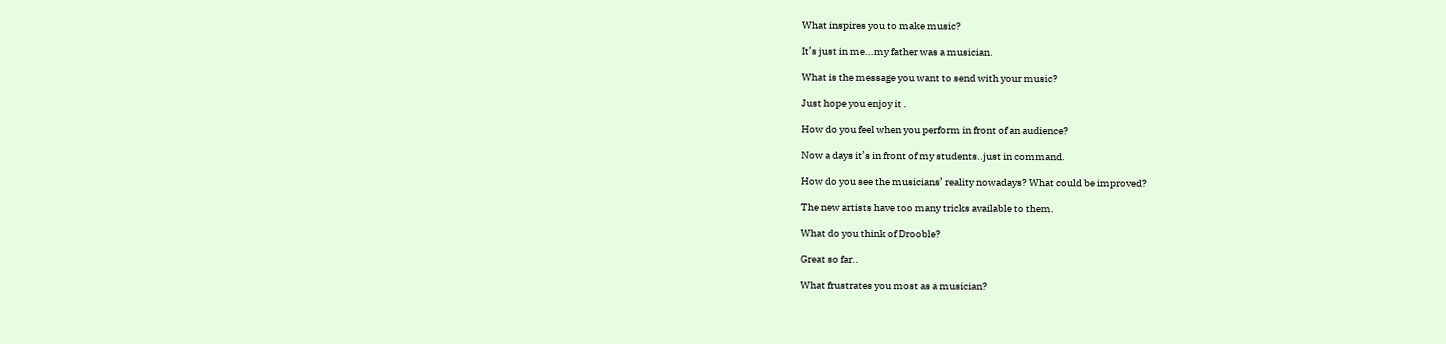What inspires you to make music?

It’s just in me...my father was a musician.

What is the message you want to send with your music?

Just hope you enjoy it .

How do you feel when you perform in front of an audience?

Now a days it’s in front of my students..just in command.

How do you see the musicians’ reality nowadays? What could be improved?

The new artists have too many tricks available to them.

What do you think of Drooble?

Great so far..

What frustrates you most as a musician?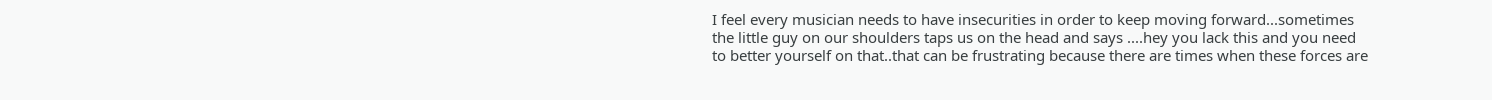I feel every musician needs to have insecurities in order to keep moving forward...sometimes the little guy on our shoulders taps us on the head and says ....hey you lack this and you need to better yourself on that..that can be frustrating because there are times when these forces are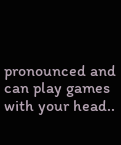pronounced and can play games with your head..